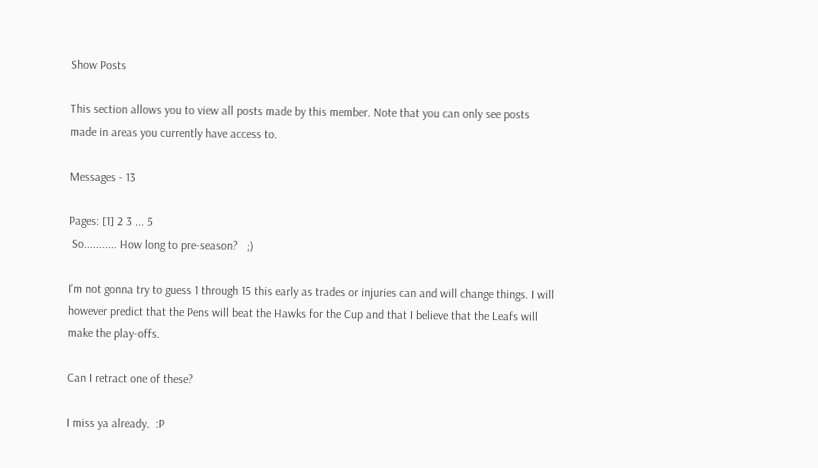Show Posts

This section allows you to view all posts made by this member. Note that you can only see posts made in areas you currently have access to.

Messages - 13

Pages: [1] 2 3 ... 5
 So........... How long to pre-season?   ;)

I'm not gonna try to guess 1 through 15 this early as trades or injuries can and will change things. I will however predict that the Pens will beat the Hawks for the Cup and that I believe that the Leafs will make the play-offs.

Can I retract one of these?

I miss ya already.  :P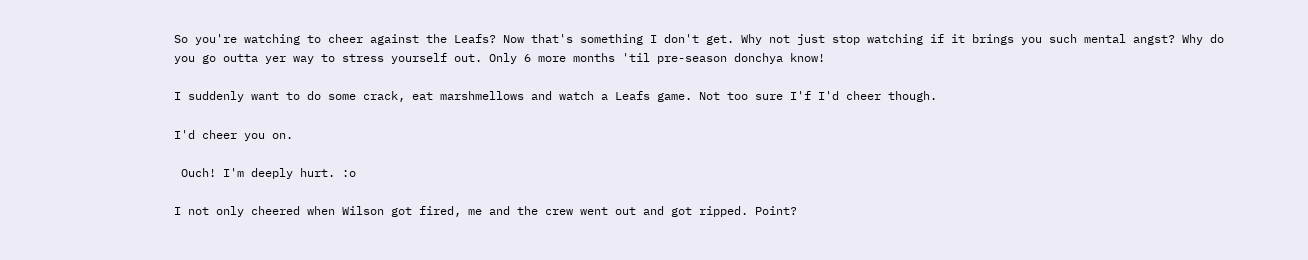So you're watching to cheer against the Leafs? Now that's something I don't get. Why not just stop watching if it brings you such mental angst? Why do you go outta yer way to stress yourself out. Only 6 more months 'til pre-season donchya know!

I suddenly want to do some crack, eat marshmellows and watch a Leafs game. Not too sure I'f I'd cheer though.

I'd cheer you on.

 Ouch! I'm deeply hurt. :o

I not only cheered when Wilson got fired, me and the crew went out and got ripped. Point?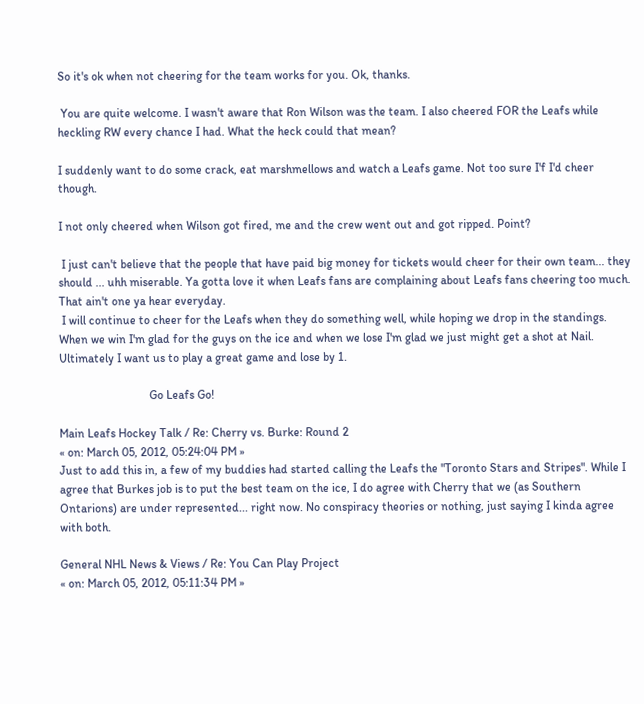So it's ok when not cheering for the team works for you. Ok, thanks.

 You are quite welcome. I wasn't aware that Ron Wilson was the team. I also cheered FOR the Leafs while heckling RW every chance I had. What the heck could that mean?

I suddenly want to do some crack, eat marshmellows and watch a Leafs game. Not too sure I'f I'd cheer though.

I not only cheered when Wilson got fired, me and the crew went out and got ripped. Point?

 I just can't believe that the people that have paid big money for tickets would cheer for their own team... they should ... uhh miserable. Ya gotta love it when Leafs fans are complaining about Leafs fans cheering too much. That ain't one ya hear everyday.
 I will continue to cheer for the Leafs when they do something well, while hoping we drop in the standings. When we win I'm glad for the guys on the ice and when we lose I'm glad we just might get a shot at Nail. Ultimately I want us to play a great game and lose by 1.

                              Go Leafs Go!

Main Leafs Hockey Talk / Re: Cherry vs. Burke: Round 2
« on: March 05, 2012, 05:24:04 PM »
Just to add this in, a few of my buddies had started calling the Leafs the "Toronto Stars and Stripes". While I agree that Burkes job is to put the best team on the ice, I do agree with Cherry that we (as Southern Ontarions) are under represented... right now. No conspiracy theories or nothing, just saying I kinda agree with both.

General NHL News & Views / Re: You Can Play Project
« on: March 05, 2012, 05:11:34 PM »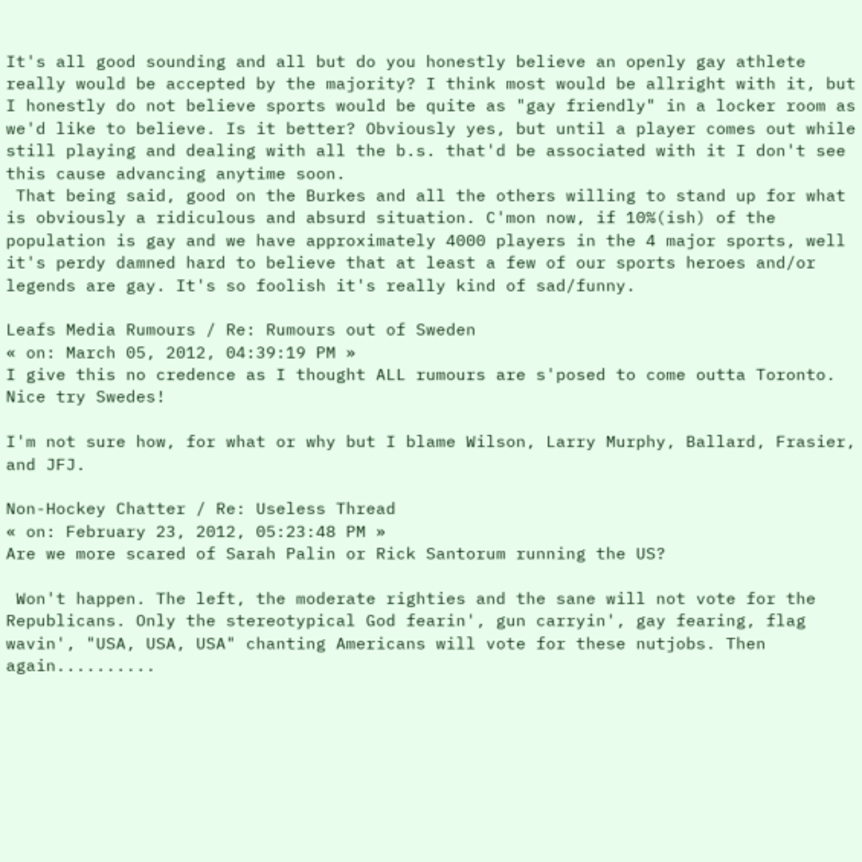It's all good sounding and all but do you honestly believe an openly gay athlete really would be accepted by the majority? I think most would be allright with it, but I honestly do not believe sports would be quite as "gay friendly" in a locker room as we'd like to believe. Is it better? Obviously yes, but until a player comes out while still playing and dealing with all the b.s. that'd be associated with it I don't see this cause advancing anytime soon.
 That being said, good on the Burkes and all the others willing to stand up for what is obviously a ridiculous and absurd situation. C'mon now, if 10%(ish) of the population is gay and we have approximately 4000 players in the 4 major sports, well it's perdy damned hard to believe that at least a few of our sports heroes and/or legends are gay. It's so foolish it's really kind of sad/funny.

Leafs Media Rumours / Re: Rumours out of Sweden
« on: March 05, 2012, 04:39:19 PM »
I give this no credence as I thought ALL rumours are s'posed to come outta Toronto. Nice try Swedes!

I'm not sure how, for what or why but I blame Wilson, Larry Murphy, Ballard, Frasier, and JFJ.

Non-Hockey Chatter / Re: Useless Thread
« on: February 23, 2012, 05:23:48 PM »
Are we more scared of Sarah Palin or Rick Santorum running the US?

 Won't happen. The left, the moderate righties and the sane will not vote for the Republicans. Only the stereotypical God fearin', gun carryin', gay fearing, flag wavin', "USA, USA, USA" chanting Americans will vote for these nutjobs. Then again..........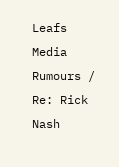Leafs Media Rumours / Re: Rick Nash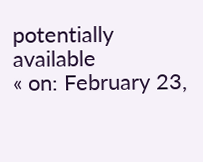potentially available
« on: February 23,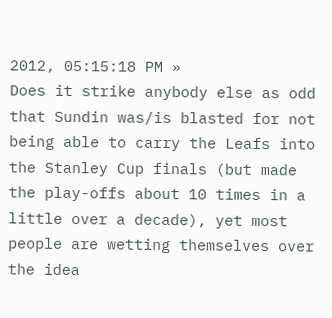2012, 05:15:18 PM »
Does it strike anybody else as odd that Sundin was/is blasted for not being able to carry the Leafs into the Stanley Cup finals (but made the play-offs about 10 times in a little over a decade), yet most people are wetting themselves over the idea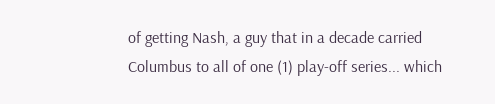of getting Nash, a guy that in a decade carried Columbus to all of one (1) play-off series... which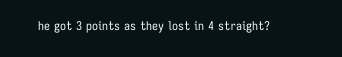he got 3 points as they lost in 4 straight?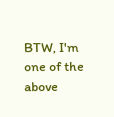BTW, I'm one of the above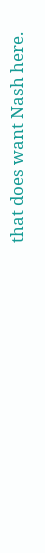that does want Nash here.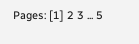Pages: [1] 2 3 ... 5